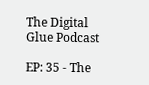The Digital Glue Podcast

EP: 35 - The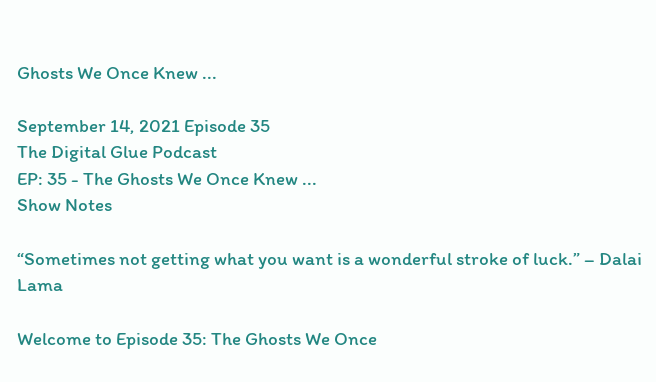Ghosts We Once Knew ...

September 14, 2021 Episode 35
The Digital Glue Podcast
EP: 35 - The Ghosts We Once Knew ...
Show Notes

“Sometimes not getting what you want is a wonderful stroke of luck.” – Dalai Lama

Welcome to Episode 35: The Ghosts We Once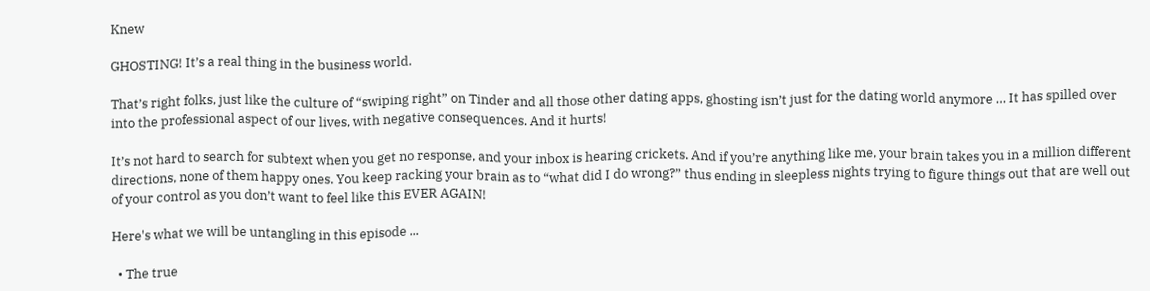Knew

GHOSTING! It’s a real thing in the business world.

That’s right folks, just like the culture of “swiping right” on Tinder and all those other dating apps, ghosting isn’t just for the dating world anymore … It has spilled over into the professional aspect of our lives, with negative consequences. And it hurts!

It’s not hard to search for subtext when you get no response, and your inbox is hearing crickets. And if you’re anything like me, your brain takes you in a million different directions, none of them happy ones. You keep racking your brain as to “what did I do wrong?” thus ending in sleepless nights trying to figure things out that are well out of your control as you don’t want to feel like this EVER AGAIN!

Here's what we will be untangling in this episode ...

  • The true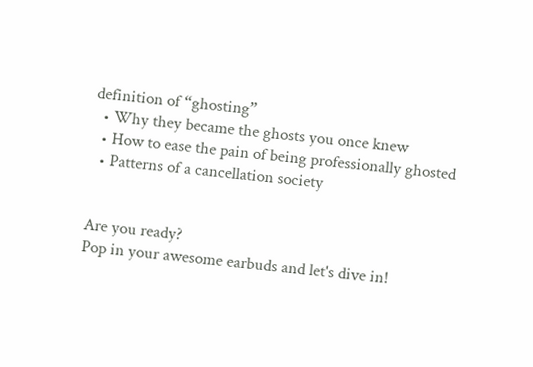definition of “ghosting”
  • Why they became the ghosts you once knew
  • How to ease the pain of being professionally ghosted
  • Patterns of a cancellation society


Are you ready?
Pop in your awesome earbuds and let's dive in!